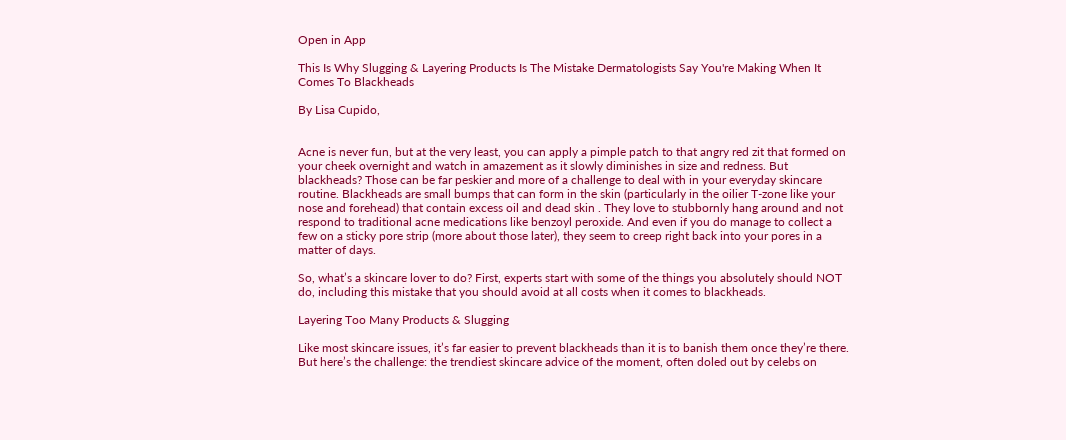Open in App

This Is Why Slugging & Layering Products Is The Mistake Dermatologists Say You're Making When It Comes To Blackheads

By Lisa Cupido,


Acne is never fun, but at the very least, you can apply a pimple patch to that angry red zit that formed on your cheek overnight and watch in amazement as it slowly diminishes in size and redness. But blackheads? Those can be far peskier and more of a challenge to deal with in your everyday skincare routine. Blackheads are small bumps that can form in the skin (particularly in the oilier T-zone like your nose and forehead) that contain excess oil and dead skin . They love to stubbornly hang around and not respond to traditional acne medications like benzoyl peroxide. And even if you do manage to collect a few on a sticky pore strip (more about those later), they seem to creep right back into your pores in a matter of days.

So, what’s a skincare lover to do? First, experts start with some of the things you absolutely should NOT do, including this mistake that you should avoid at all costs when it comes to blackheads.

Layering Too Many Products & Slugging

Like most skincare issues, it’s far easier to prevent blackheads than it is to banish them once they’re there. But here’s the challenge: the trendiest skincare advice of the moment, often doled out by celebs on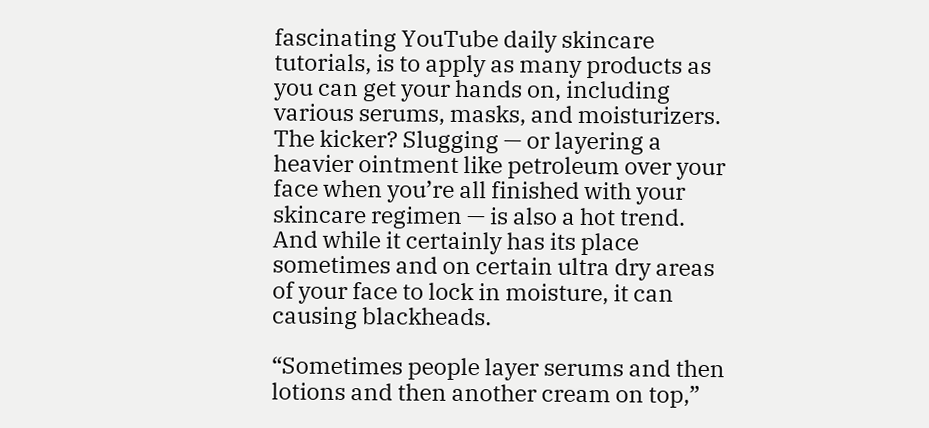fascinating YouTube daily skincare tutorials, is to apply as many products as you can get your hands on, including various serums, masks, and moisturizers. The kicker? Slugging — or layering a heavier ointment like petroleum over your face when you’re all finished with your skincare regimen — is also a hot trend. And while it certainly has its place sometimes and on certain ultra dry areas of your face to lock in moisture, it can causing blackheads.

“Sometimes people layer serums and then lotions and then another cream on top,”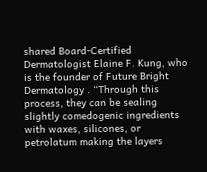shared Board-Certified Dermatologist Elaine F. Kung, who is the founder of Future Bright Dermatology . “Through this process, they can be sealing slightly comedogenic ingredients with waxes, silicones, or petrolatum making the layers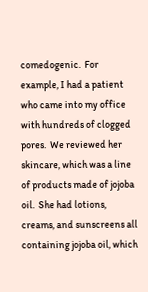comedogenic.  For example, I had a patient who came into my office with hundreds of clogged pores.  We reviewed her skincare, which was a line of products made of jojoba oil.  She had lotions, creams, and sunscreens all containing jojoba oil, which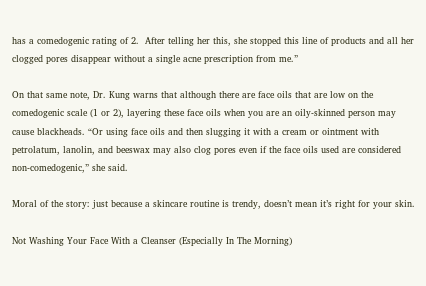has a comedogenic rating of 2.  After telling her this, she stopped this line of products and all her clogged pores disappear without a single acne prescription from me.”

On that same note, Dr. Kung warns that although there are face oils that are low on the comedogenic scale (1 or 2), layering these face oils when you are an oily-skinned person may cause blackheads. “Or using face oils and then slugging it with a cream or ointment with petrolatum, lanolin, and beeswax may also clog pores even if the face oils used are considered non-comedogenic,” she said.

Moral of the story: just because a skincare routine is trendy, doesn’t mean it’s right for your skin.

Not Washing Your Face With a Cleanser (Especially In The Morning)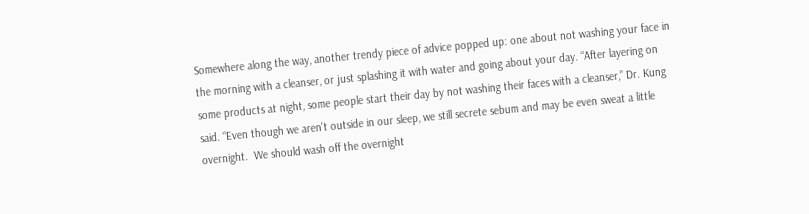Somewhere along the way, another trendy piece of advice popped up: one about not washing your face in the morning with a cleanser, or just splashing it with water and going about your day. “After layering on some products at night, some people start their day by not washing their faces with a cleanser,” Dr. Kung said. “Even though we aren't outside in our sleep, we still secrete sebum and may be even sweat a little overnight.  We should wash off the overnight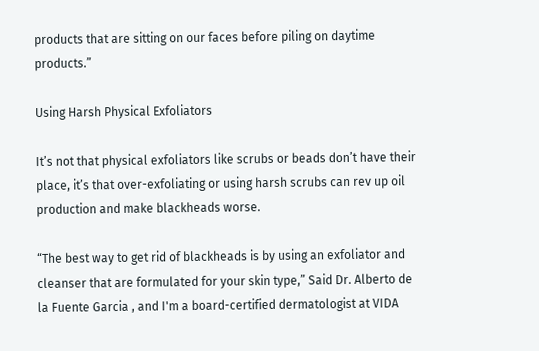products that are sitting on our faces before piling on daytime products.”

Using Harsh Physical Exfoliators

It’s not that physical exfoliators like scrubs or beads don’t have their place, it’s that over-exfoliating or using harsh scrubs can rev up oil production and make blackheads worse.

“The best way to get rid of blackheads is by using an exfoliator and cleanser that are formulated for your skin type,” Said Dr. Alberto de la Fuente Garcia , and I'm a board-certified dermatologist at VIDA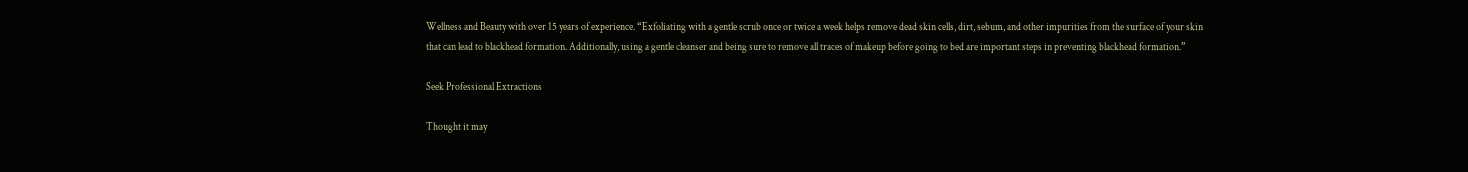Wellness and Beauty with over 15 years of experience. “Exfoliating with a gentle scrub once or twice a week helps remove dead skin cells, dirt, sebum, and other impurities from the surface of your skin that can lead to blackhead formation. Additionally, using a gentle cleanser and being sure to remove all traces of makeup before going to bed are important steps in preventing blackhead formation.”

Seek Professional Extractions

Thought it may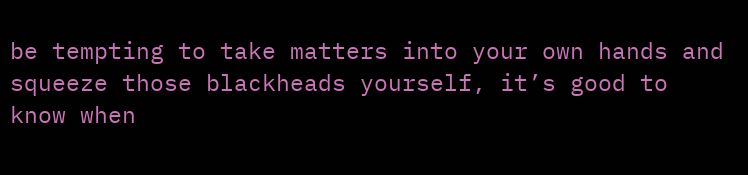be tempting to take matters into your own hands and squeeze those blackheads yourself, it’s good to know when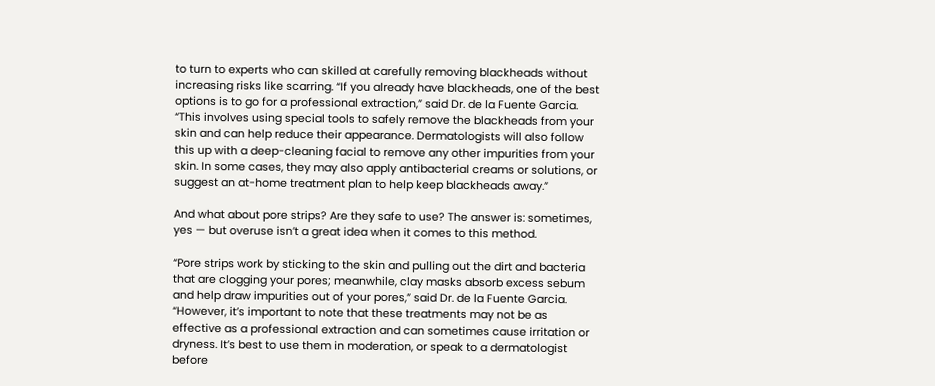to turn to experts who can skilled at carefully removing blackheads without increasing risks like scarring. “If you already have blackheads, one of the best options is to go for a professional extraction,” said Dr. de la Fuente Garcia. “This involves using special tools to safely remove the blackheads from your skin and can help reduce their appearance. Dermatologists will also follow this up with a deep-cleaning facial to remove any other impurities from your skin. In some cases, they may also apply antibacterial creams or solutions, or suggest an at-home treatment plan to help keep blackheads away.”

And what about pore strips? Are they safe to use? The answer is: sometimes, yes — but overuse isn’t a great idea when it comes to this method.

“Pore strips work by sticking to the skin and pulling out the dirt and bacteria that are clogging your pores; meanwhile, clay masks absorb excess sebum and help draw impurities out of your pores,” said Dr. de la Fuente Garcia. “However, it’s important to note that these treatments may not be as effective as a professional extraction and can sometimes cause irritation or dryness. It’s best to use them in moderation, or speak to a dermatologist before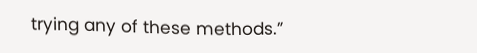trying any of these methods.”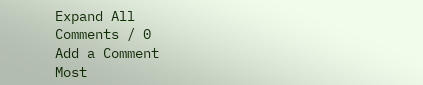Expand All
Comments / 0
Add a Comment
Most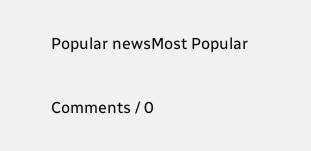Popular newsMost Popular

Comments / 0